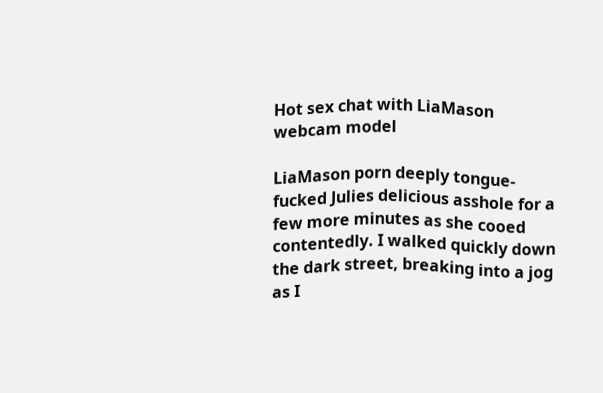Hot sex chat with LiaMason webcam model

LiaMason porn deeply tongue-fucked Julies delicious asshole for a few more minutes as she cooed contentedly. I walked quickly down the dark street, breaking into a jog as I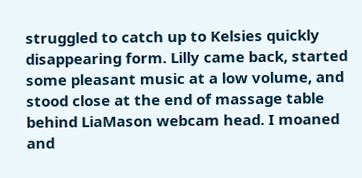struggled to catch up to Kelsies quickly disappearing form. Lilly came back, started some pleasant music at a low volume, and stood close at the end of massage table behind LiaMason webcam head. I moaned and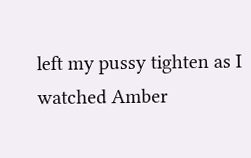left my pussy tighten as I watched Amber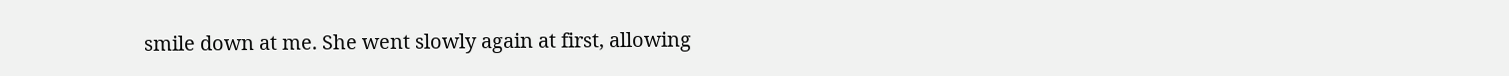smile down at me. She went slowly again at first, allowing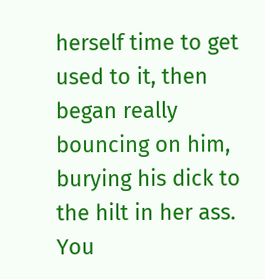herself time to get used to it, then began really bouncing on him, burying his dick to the hilt in her ass. You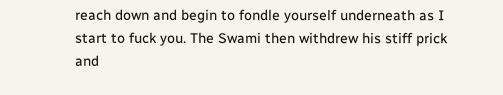reach down and begin to fondle yourself underneath as I start to fuck you. The Swami then withdrew his stiff prick and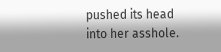pushed its head into her asshole.